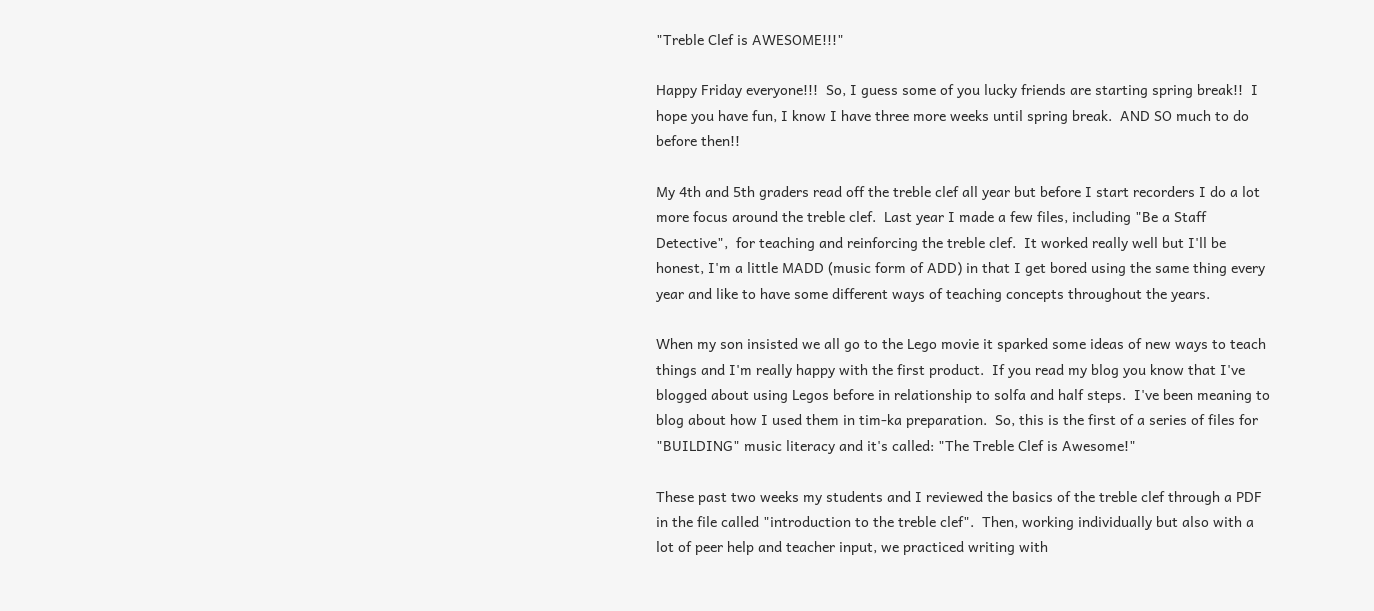"Treble Clef is AWESOME!!!"

Happy Friday everyone!!!  So, I guess some of you lucky friends are starting spring break!!  I hope you have fun, I know I have three more weeks until spring break.  AND SO much to do before then!!

My 4th and 5th graders read off the treble clef all year but before I start recorders I do a lot more focus around the treble clef.  Last year I made a few files, including "Be a Staff Detective",  for teaching and reinforcing the treble clef.  It worked really well but I'll be honest, I'm a little MADD (music form of ADD) in that I get bored using the same thing every year and like to have some different ways of teaching concepts throughout the years.

When my son insisted we all go to the Lego movie it sparked some ideas of new ways to teach things and I'm really happy with the first product.  If you read my blog you know that I've blogged about using Legos before in relationship to solfa and half steps.  I've been meaning to blog about how I used them in tim-ka preparation.  So, this is the first of a series of files for "BUILDING" music literacy and it's called: "The Treble Clef is Awesome!"

These past two weeks my students and I reviewed the basics of the treble clef through a PDF in the file called "introduction to the treble clef".  Then, working individually but also with a lot of peer help and teacher input, we practiced writing with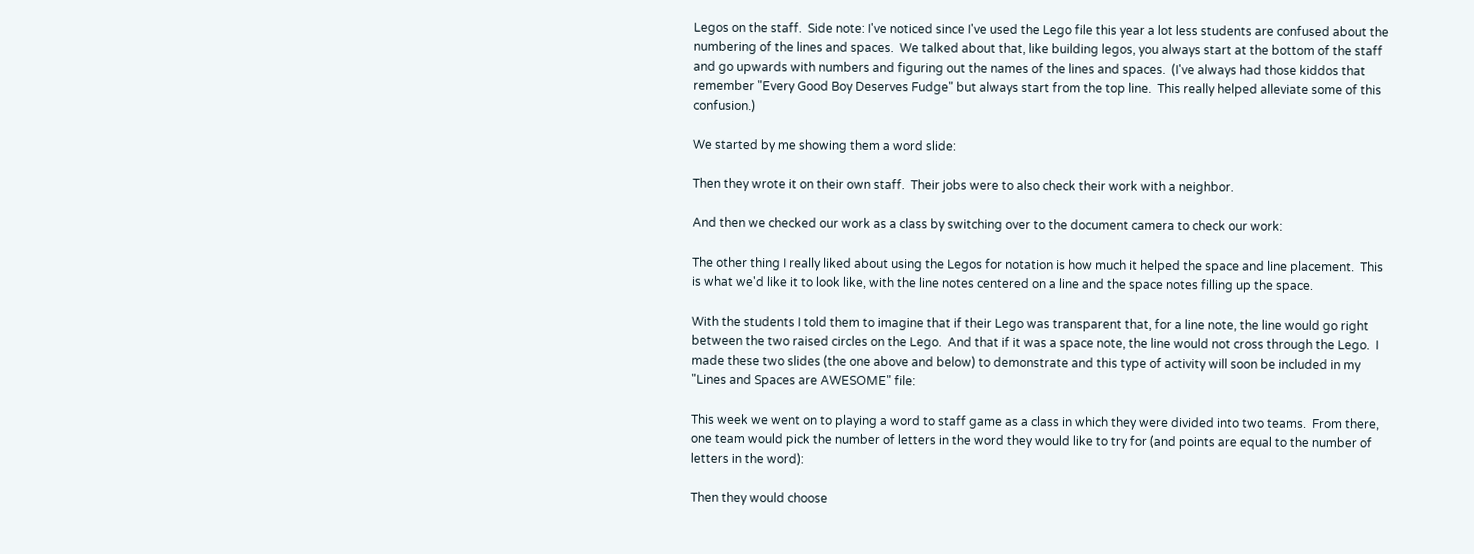Legos on the staff.  Side note: I've noticed since I've used the Lego file this year a lot less students are confused about the numbering of the lines and spaces.  We talked about that, like building legos, you always start at the bottom of the staff and go upwards with numbers and figuring out the names of the lines and spaces.  (I've always had those kiddos that remember "Every Good Boy Deserves Fudge" but always start from the top line.  This really helped alleviate some of this confusion.)

We started by me showing them a word slide:

Then they wrote it on their own staff.  Their jobs were to also check their work with a neighbor.

And then we checked our work as a class by switching over to the document camera to check our work:

The other thing I really liked about using the Legos for notation is how much it helped the space and line placement.  This is what we'd like it to look like, with the line notes centered on a line and the space notes filling up the space.

With the students I told them to imagine that if their Lego was transparent that, for a line note, the line would go right between the two raised circles on the Lego.  And that if it was a space note, the line would not cross through the Lego.  I made these two slides (the one above and below) to demonstrate and this type of activity will soon be included in my "Lines and Spaces are AWESOME" file:

This week we went on to playing a word to staff game as a class in which they were divided into two teams.  From there, one team would pick the number of letters in the word they would like to try for (and points are equal to the number of letters in the word):

Then they would choose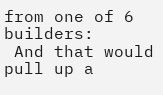from one of 6 builders:
 And that would pull up a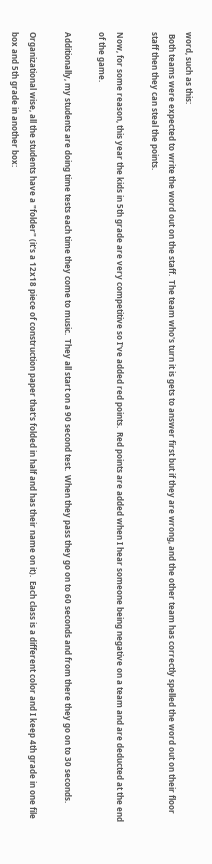word, such as this:
 Both teams were expected to write the word out on the staff.  The team who's turn it is gets to answer first but if they are wrong, and the other team has correctly spelled the word out on their floor staff then they can steal the points.

Now, for some reason, this year the kids in 5th grade are very competitive so I've added red points.  Red points are added when I hear someone being negative on a team and are deducted at the end of the game.

Additionally, my students are doing time tests each time they come to music.  They all start on a 90 second test.  When they pass they go on to 60 seconds and from there they go on to 30 seconds.

Organizational wise, all the students have a "folder" (it's a 12x18 piece of construction paper that's folded in half and has their name on it).  Each class is a different color and I keep 4th grade in one file box and 5th grade in another box: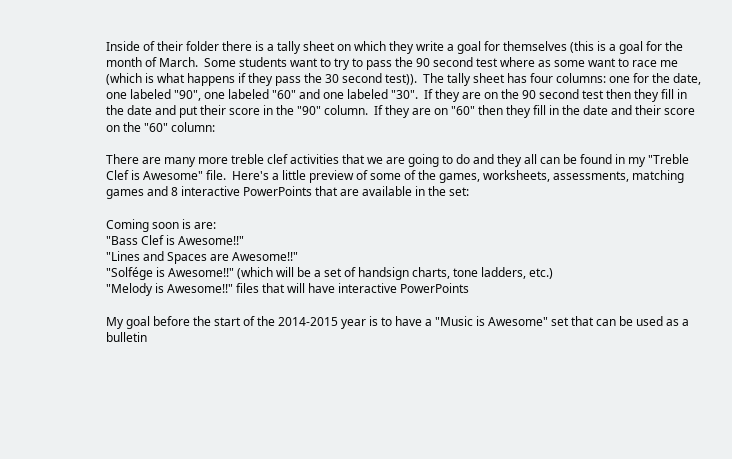Inside of their folder there is a tally sheet on which they write a goal for themselves (this is a goal for the month of March.  Some students want to try to pass the 90 second test where as some want to race me (which is what happens if they pass the 30 second test)).  The tally sheet has four columns: one for the date, one labeled "90", one labeled "60" and one labeled "30".  If they are on the 90 second test then they fill in the date and put their score in the "90" column.  If they are on "60" then they fill in the date and their score on the "60" column:

There are many more treble clef activities that we are going to do and they all can be found in my "Treble Clef is Awesome" file.  Here's a little preview of some of the games, worksheets, assessments, matching games and 8 interactive PowerPoints that are available in the set:

Coming soon is are:
"Bass Clef is Awesome!!"
"Lines and Spaces are Awesome!!"
"Solfége is Awesome!!" (which will be a set of handsign charts, tone ladders, etc.)
"Melody is Awesome!!" files that will have interactive PowerPoints

My goal before the start of the 2014-2015 year is to have a "Music is Awesome" set that can be used as a bulletin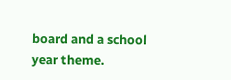board and a school year theme.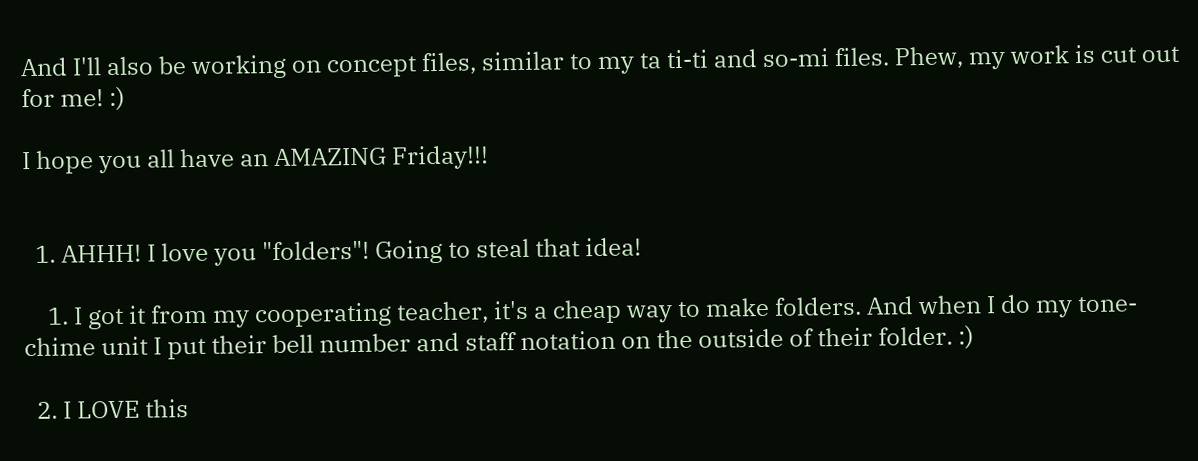And I'll also be working on concept files, similar to my ta ti-ti and so-mi files. Phew, my work is cut out for me! :)

I hope you all have an AMAZING Friday!!!


  1. AHHH! I love you "folders"! Going to steal that idea!

    1. I got it from my cooperating teacher, it's a cheap way to make folders. And when I do my tone-chime unit I put their bell number and staff notation on the outside of their folder. :)

  2. I LOVE this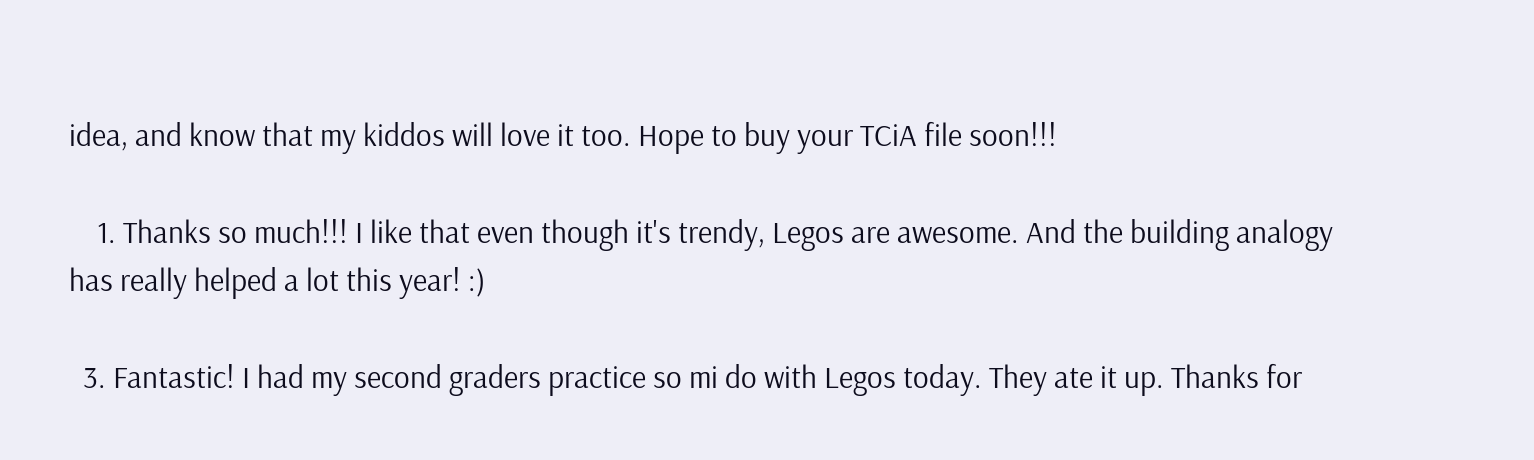idea, and know that my kiddos will love it too. Hope to buy your TCiA file soon!!!

    1. Thanks so much!!! I like that even though it's trendy, Legos are awesome. And the building analogy has really helped a lot this year! :)

  3. Fantastic! I had my second graders practice so mi do with Legos today. They ate it up. Thanks for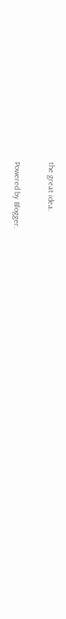the great idea.


Powered by Blogger.